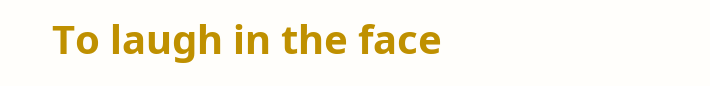To laugh in the face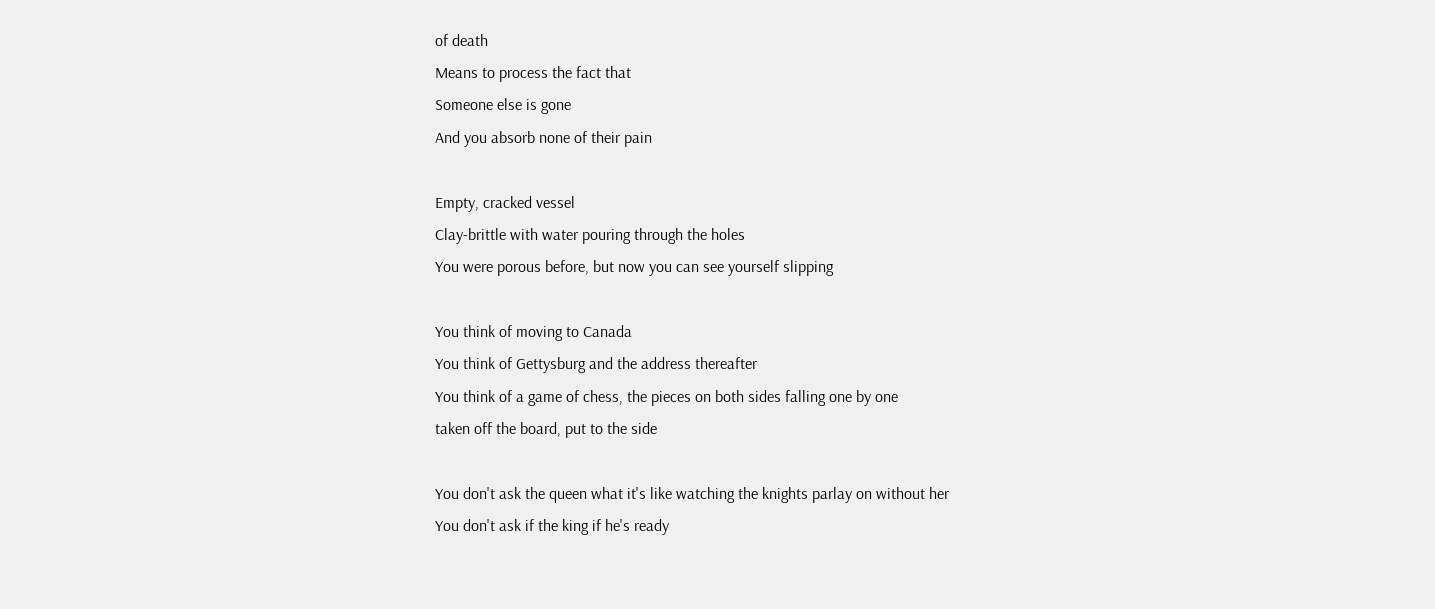of death
Means to process the fact that
Someone else is gone
And you absorb none of their pain

Empty, cracked vessel
Clay-brittle with water pouring through the holes
You were porous before, but now you can see yourself slipping

You think of moving to Canada
You think of Gettysburg and the address thereafter
You think of a game of chess, the pieces on both sides falling one by one
taken off the board, put to the side

You don't ask the queen what it's like watching the knights parlay on without her
You don't ask if the king if he's ready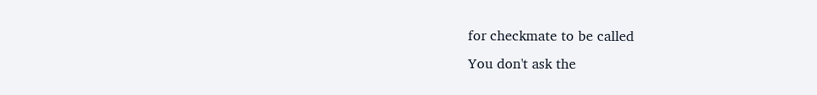for checkmate to be called
You don't ask the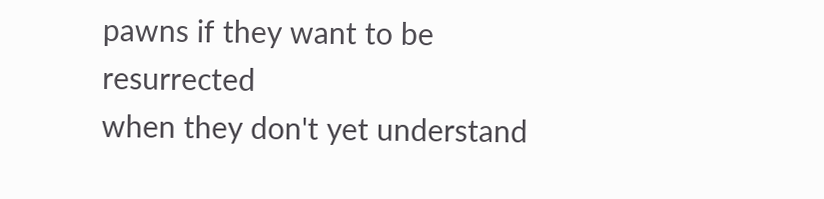pawns if they want to be resurrected
when they don't yet understand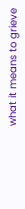what it means to grieve